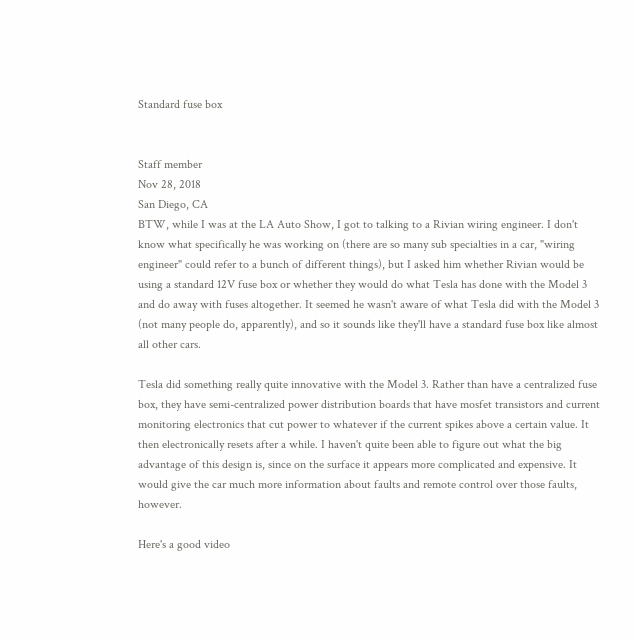Standard fuse box


Staff member
Nov 28, 2018
San Diego, CA
BTW, while I was at the LA Auto Show, I got to talking to a Rivian wiring engineer. I don't know what specifically he was working on (there are so many sub specialties in a car, "wiring engineer" could refer to a bunch of different things), but I asked him whether Rivian would be using a standard 12V fuse box or whether they would do what Tesla has done with the Model 3 and do away with fuses altogether. It seemed he wasn't aware of what Tesla did with the Model 3 (not many people do, apparently), and so it sounds like they'll have a standard fuse box like almost all other cars.

Tesla did something really quite innovative with the Model 3. Rather than have a centralized fuse box, they have semi-centralized power distribution boards that have mosfet transistors and current monitoring electronics that cut power to whatever if the current spikes above a certain value. It then electronically resets after a while. I haven't quite been able to figure out what the big advantage of this design is, since on the surface it appears more complicated and expensive. It would give the car much more information about faults and remote control over those faults, however.

Here's a good video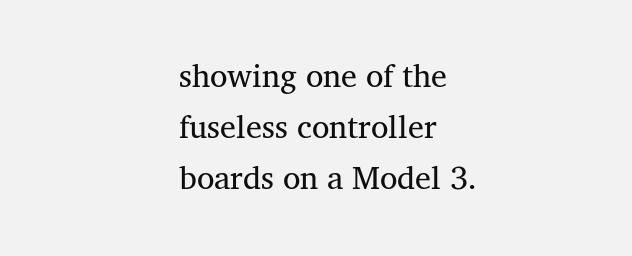showing one of the fuseless controller boards on a Model 3.